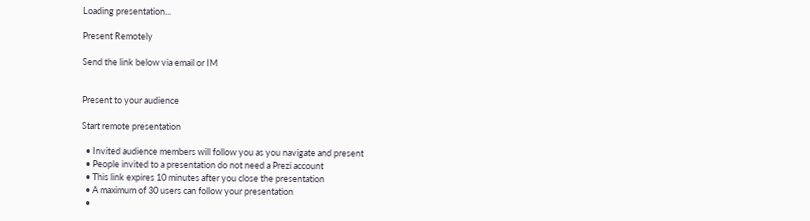Loading presentation...

Present Remotely

Send the link below via email or IM


Present to your audience

Start remote presentation

  • Invited audience members will follow you as you navigate and present
  • People invited to a presentation do not need a Prezi account
  • This link expires 10 minutes after you close the presentation
  • A maximum of 30 users can follow your presentation
  •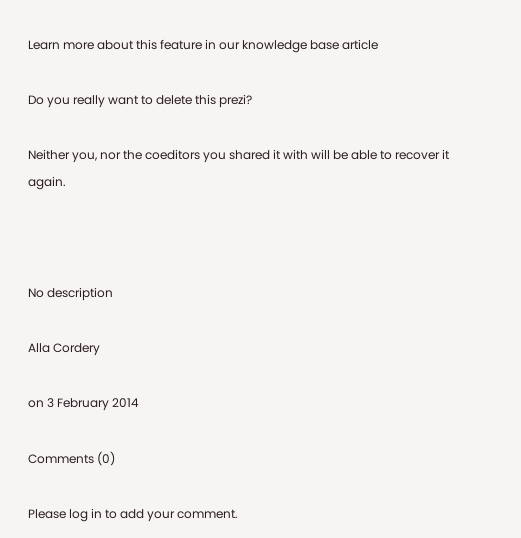Learn more about this feature in our knowledge base article

Do you really want to delete this prezi?

Neither you, nor the coeditors you shared it with will be able to recover it again.



No description

Alla Cordery

on 3 February 2014

Comments (0)

Please log in to add your comment.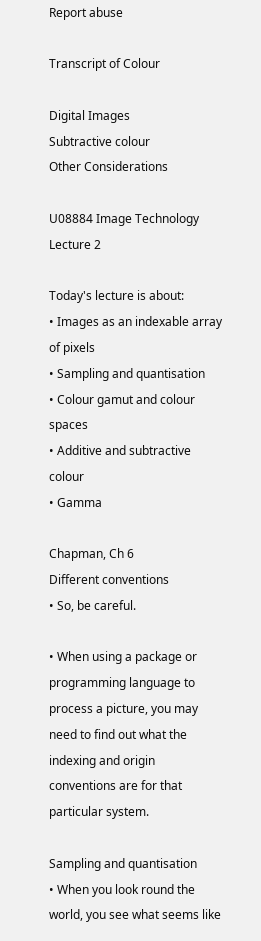Report abuse

Transcript of Colour

Digital Images
Subtractive colour
Other Considerations

U08884 Image Technology
Lecture 2

Today's lecture is about:
• Images as an indexable array of pixels
• Sampling and quantisation
• Colour gamut and colour spaces
• Additive and subtractive colour
• Gamma

Chapman, Ch 6
Different conventions
• So, be careful.

• When using a package or programming language to process a picture, you may need to find out what the indexing and origin conventions are for that particular system.

Sampling and quantisation
• When you look round the world, you see what seems like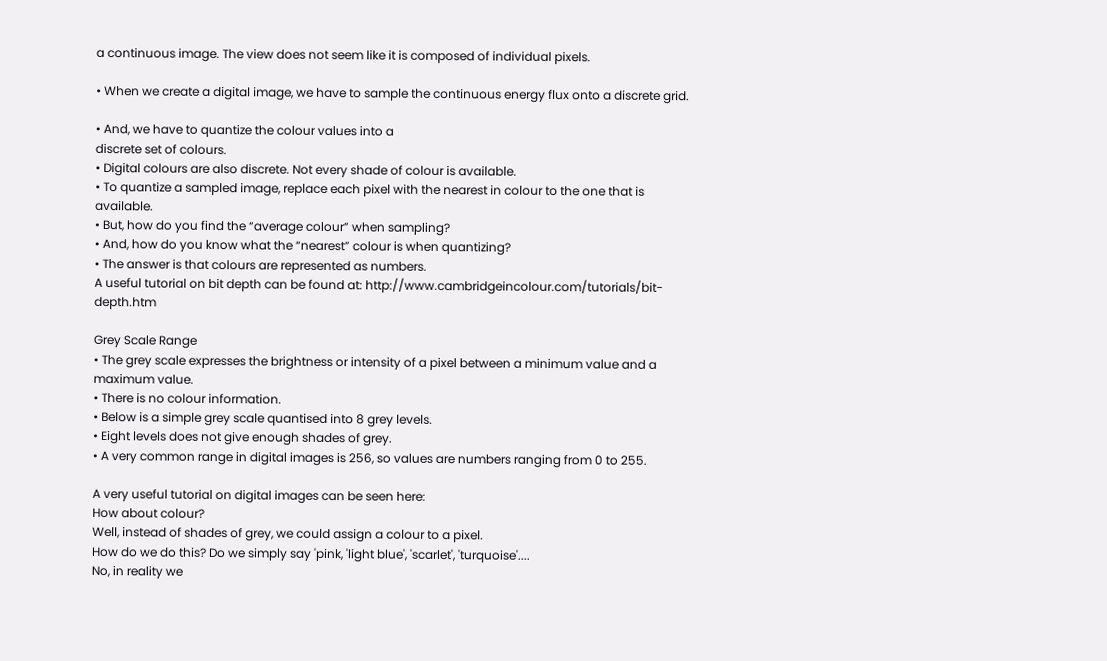a continuous image. The view does not seem like it is composed of individual pixels.

• When we create a digital image, we have to sample the continuous energy flux onto a discrete grid.

• And, we have to quantize the colour values into a
discrete set of colours.
• Digital colours are also discrete. Not every shade of colour is available.
• To quantize a sampled image, replace each pixel with the nearest in colour to the one that is available.
• But, how do you find the “average colour” when sampling?
• And, how do you know what the “nearest” colour is when quantizing?
• The answer is that colours are represented as numbers.
A useful tutorial on bit depth can be found at: http://www.cambridgeincolour.com/tutorials/bit-depth.htm

Grey Scale Range
• The grey scale expresses the brightness or intensity of a pixel between a minimum value and a maximum value.
• There is no colour information.
• Below is a simple grey scale quantised into 8 grey levels.
• Eight levels does not give enough shades of grey.
• A very common range in digital images is 256, so values are numbers ranging from 0 to 255.

A very useful tutorial on digital images can be seen here:
How about colour?
Well, instead of shades of grey, we could assign a colour to a pixel.
How do we do this? Do we simply say 'pink, 'light blue', 'scarlet', 'turquoise'....
No, in reality we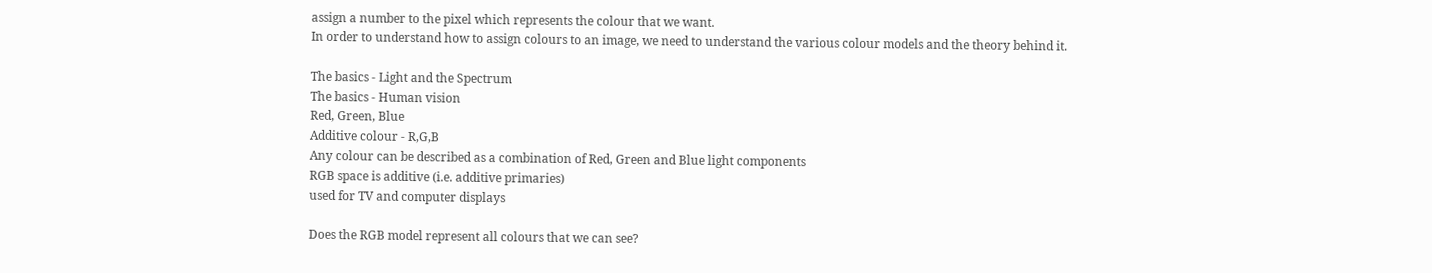assign a number to the pixel which represents the colour that we want.
In order to understand how to assign colours to an image, we need to understand the various colour models and the theory behind it.

The basics - Light and the Spectrum
The basics - Human vision
Red, Green, Blue
Additive colour - R,G,B
Any colour can be described as a combination of Red, Green and Blue light components
RGB space is additive (i.e. additive primaries)
used for TV and computer displays

Does the RGB model represent all colours that we can see?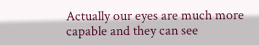Actually our eyes are much more capable and they can see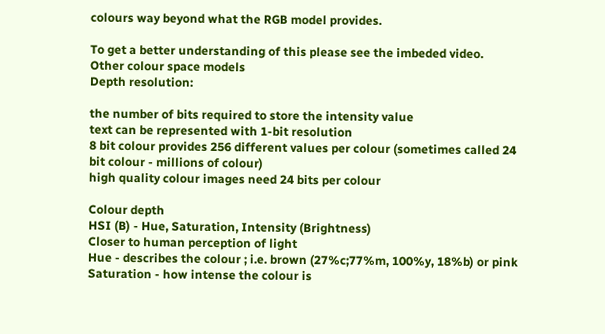colours way beyond what the RGB model provides.

To get a better understanding of this please see the imbeded video.
Other colour space models
Depth resolution:

the number of bits required to store the intensity value
text can be represented with 1-bit resolution
8 bit colour provides 256 different values per colour (sometimes called 24 bit colour - millions of colour)
high quality colour images need 24 bits per colour

Colour depth
HSI (B) - Hue, Saturation, Intensity (Brightness)
Closer to human perception of light
Hue - describes the colour ; i.e. brown (27%c;77%m, 100%y, 18%b) or pink
Saturation - how intense the colour is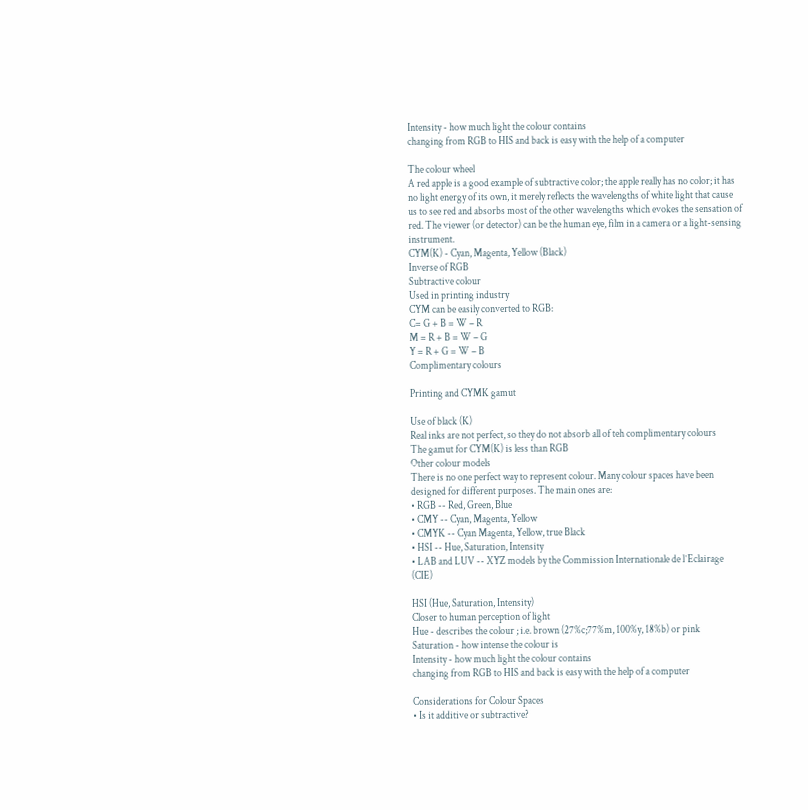Intensity - how much light the colour contains
changing from RGB to HIS and back is easy with the help of a computer

The colour wheel
A red apple is a good example of subtractive color; the apple really has no color; it has no light energy of its own, it merely reflects the wavelengths of white light that cause us to see red and absorbs most of the other wavelengths which evokes the sensation of red. The viewer (or detector) can be the human eye, film in a camera or a light-sensing instrument.
CYM(K) - Cyan, Magenta, Yellow (Black)
Inverse of RGB
Subtractive colour
Used in printing industry
CYM can be easily converted to RGB:
C= G + B = W – R
M = R + B = W – G
Y = R + G = W – B
Complimentary colours

Printing and CYMK gamut

Use of black (K)
Real inks are not perfect, so they do not absorb all of teh complimentary colours
The gamut for CYM(K) is less than RGB
Other colour models
There is no one perfect way to represent colour. Many colour spaces have been designed for different purposes. The main ones are:
• RGB -- Red, Green, Blue
• CMY -- Cyan, Magenta, Yellow
• CMYK -- Cyan Magenta, Yellow, true Black
• HSI -- Hue, Saturation, Intensity
• LAB and LUV -- XYZ models by the Commission Internationale de lʼEclairage (CIE)

HSI (Hue, Saturation, Intensity)
Closer to human perception of light
Hue - describes the colour ; i.e. brown (27%c;77%m, 100%y, 18%b) or pink
Saturation - how intense the colour is
Intensity - how much light the colour contains
changing from RGB to HIS and back is easy with the help of a computer

Considerations for Colour Spaces
• Is it additive or subtractive?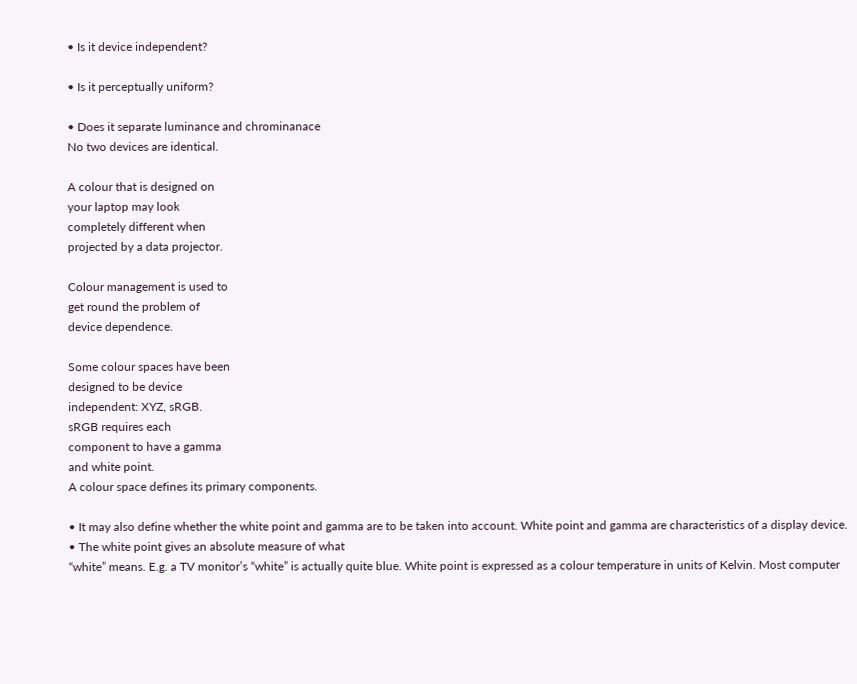• Is it device independent?

• Is it perceptually uniform?

• Does it separate luminance and chrominanace
No two devices are identical.

A colour that is designed on
your laptop may look
completely different when
projected by a data projector.

Colour management is used to
get round the problem of
device dependence.

Some colour spaces have been
designed to be device
independent: XYZ, sRGB.
sRGB requires each
component to have a gamma
and white point.
A colour space defines its primary components.

• It may also define whether the white point and gamma are to be taken into account. White point and gamma are characteristics of a display device.
• The white point gives an absolute measure of what
“white” means. E.g. a TV monitorʼs “white” is actually quite blue. White point is expressed as a colour temperature in units of Kelvin. Most computer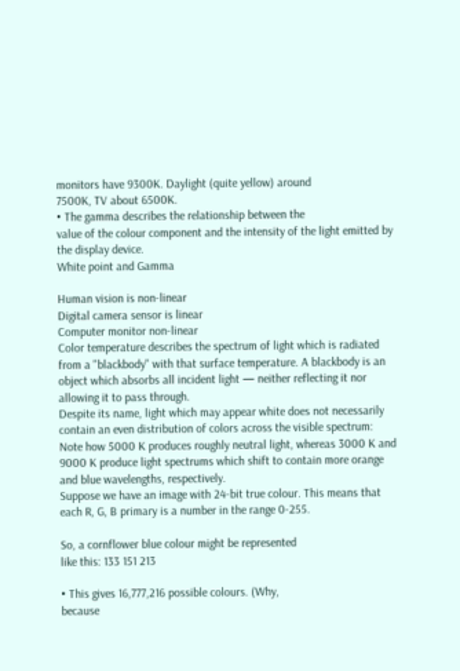monitors have 9300K. Daylight (quite yellow) around
7500K, TV about 6500K.
• The gamma describes the relationship between the
value of the colour component and the intensity of the light emitted by the display device.
White point and Gamma

Human vision is non-linear
Digital camera sensor is linear
Computer monitor non-linear
Color temperature describes the spectrum of light which is radiated from a "blackbody" with that surface temperature. A blackbody is an object which absorbs all incident light — neither reflecting it nor allowing it to pass through.
Despite its name, light which may appear white does not necessarily contain an even distribution of colors across the visible spectrum:
Note how 5000 K produces roughly neutral light, whereas 3000 K and 9000 K produce light spectrums which shift to contain more orange and blue wavelengths, respectively.
Suppose we have an image with 24-bit true colour. This means that each R, G, B primary is a number in the range 0-255.

So, a cornflower blue colour might be represented
like this: 133 151 213

• This gives 16,777,216 possible colours. (Why,
because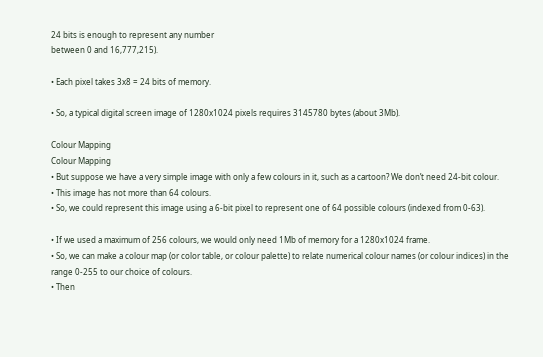24 bits is enough to represent any number
between 0 and 16,777,215).

• Each pixel takes 3x8 = 24 bits of memory.

• So, a typical digital screen image of 1280x1024 pixels requires 3145780 bytes (about 3Mb).

Colour Mapping
Colour Mapping
• But suppose we have a very simple image with only a few colours in it, such as a cartoon? We donʼt need 24-bit colour.
• This image has not more than 64 colours.
• So, we could represent this image using a 6-bit pixel to represent one of 64 possible colours (indexed from 0-63).

• If we used a maximum of 256 colours, we would only need 1Mb of memory for a 1280x1024 frame.
• So, we can make a colour map (or color table, or colour palette) to relate numerical colour names (or colour indices) in the range 0-255 to our choice of colours.
• Then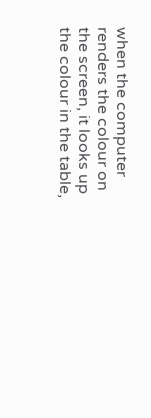when the computer renders the colour on the screen, it looks up the colour in the table,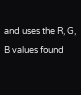and uses the R, G, B values found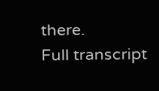there.
Full transcript